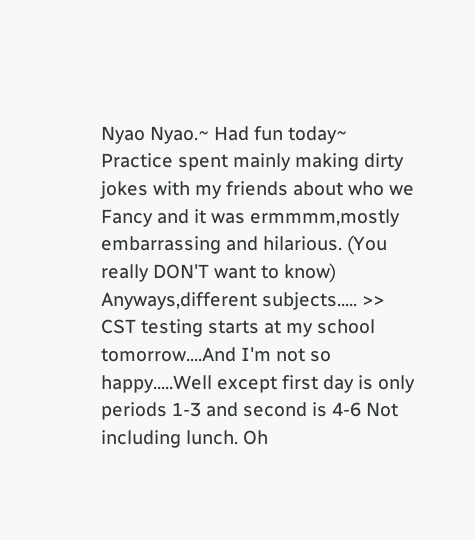Nyao Nyao.~ Had fun today~ Practice spent mainly making dirty jokes with my friends about who we Fancy and it was ermmmm,mostly embarrassing and hilarious. (You really DON'T want to know) Anyways,different subjects..... >> CST testing starts at my school tomorrow....And I'm not so happy.....Well except first day is only periods 1-3 and second is 4-6 Not including lunch. Oh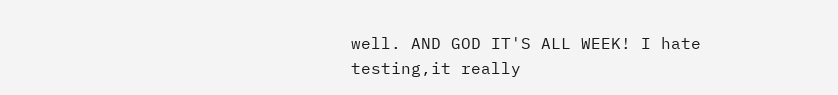well. AND GOD IT'S ALL WEEK! I hate testing,it really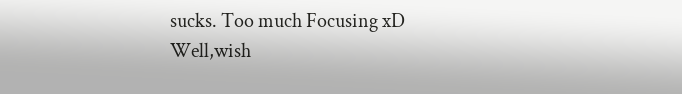sucks. Too much Focusing xD
Well,wish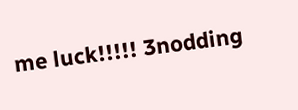me luck!!!!! 3nodding